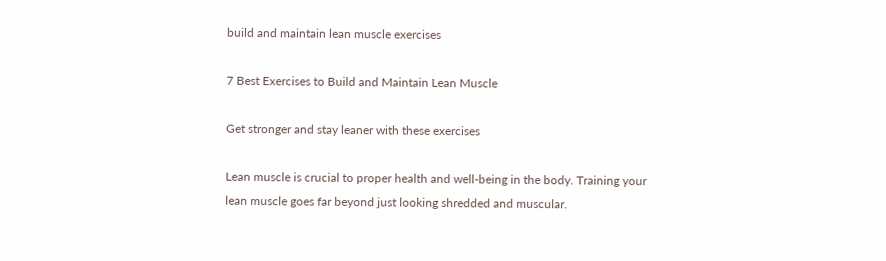build and maintain lean muscle exercises

7 Best Exercises to Build and Maintain Lean Muscle

Get stronger and stay leaner with these exercises

Lean muscle is crucial to proper health and well-being in the body. Training your lean muscle goes far beyond just looking shredded and muscular.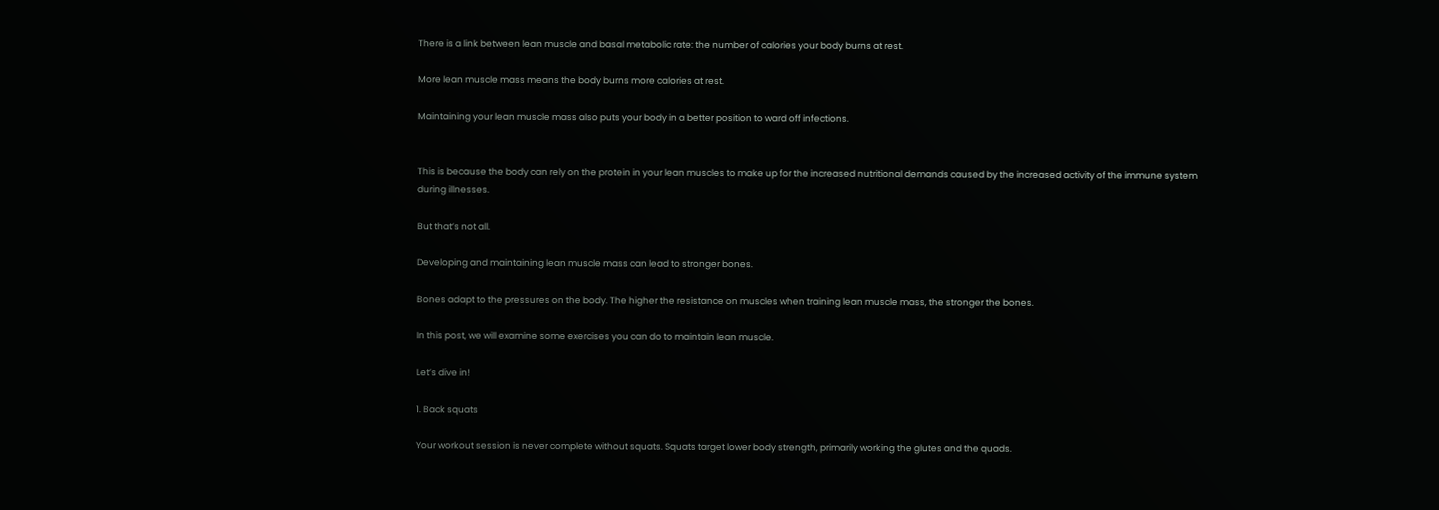There is a link between lean muscle and basal metabolic rate: the number of calories your body burns at rest.

More lean muscle mass means the body burns more calories at rest.

Maintaining your lean muscle mass also puts your body in a better position to ward off infections.


This is because the body can rely on the protein in your lean muscles to make up for the increased nutritional demands caused by the increased activity of the immune system during illnesses.

But that’s not all.

Developing and maintaining lean muscle mass can lead to stronger bones.

Bones adapt to the pressures on the body. The higher the resistance on muscles when training lean muscle mass, the stronger the bones.

In this post, we will examine some exercises you can do to maintain lean muscle.

Let’s dive in!

1. Back squats

Your workout session is never complete without squats. Squats target lower body strength, primarily working the glutes and the quads.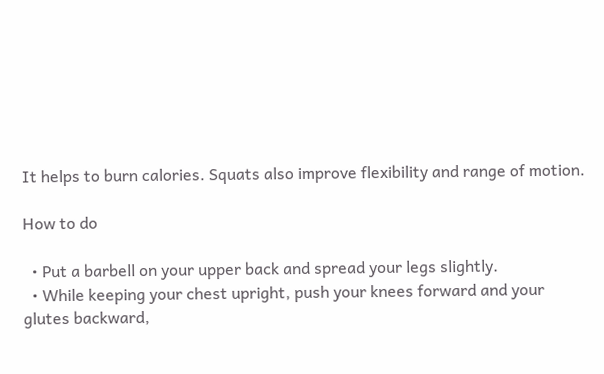It helps to burn calories. Squats also improve flexibility and range of motion.

How to do

  • Put a barbell on your upper back and spread your legs slightly.
  • While keeping your chest upright, push your knees forward and your glutes backward,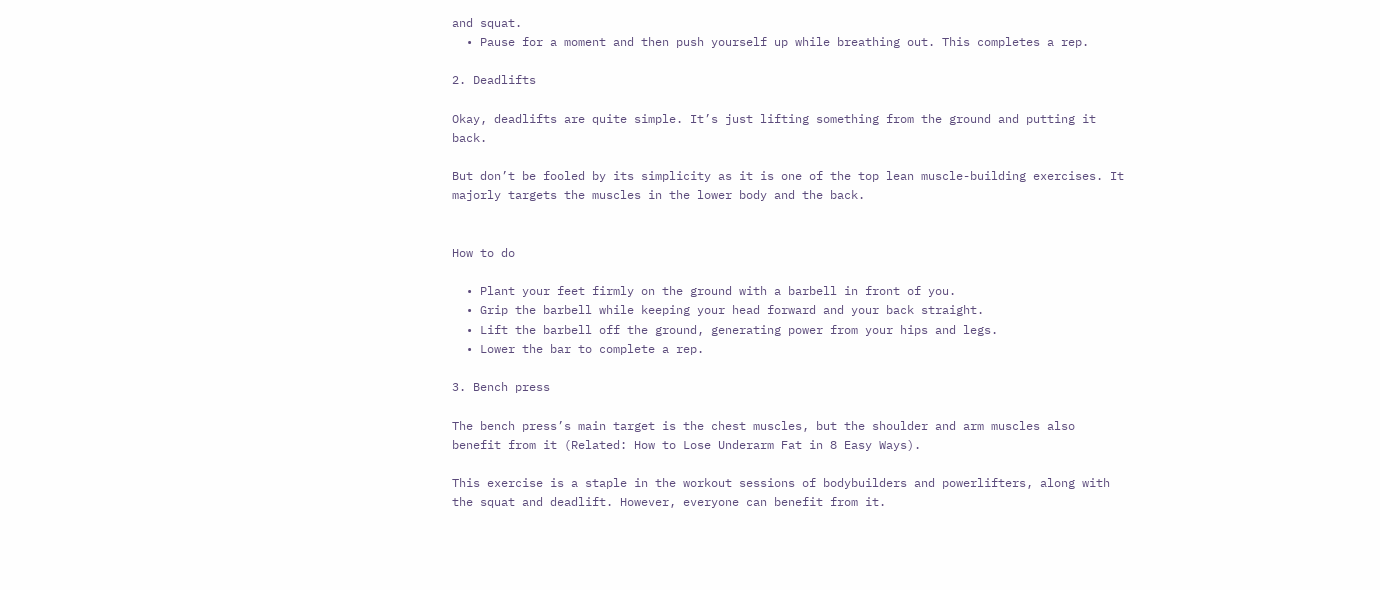and squat.
  • Pause for a moment and then push yourself up while breathing out. This completes a rep.

2. Deadlifts

Okay, deadlifts are quite simple. It’s just lifting something from the ground and putting it back.

But don’t be fooled by its simplicity as it is one of the top lean muscle-building exercises. It majorly targets the muscles in the lower body and the back.


How to do

  • Plant your feet firmly on the ground with a barbell in front of you.
  • Grip the barbell while keeping your head forward and your back straight.
  • Lift the barbell off the ground, generating power from your hips and legs.
  • Lower the bar to complete a rep.

3. Bench press

The bench press’s main target is the chest muscles, but the shoulder and arm muscles also benefit from it (Related: How to Lose Underarm Fat in 8 Easy Ways).

This exercise is a staple in the workout sessions of bodybuilders and powerlifters, along with the squat and deadlift. However, everyone can benefit from it.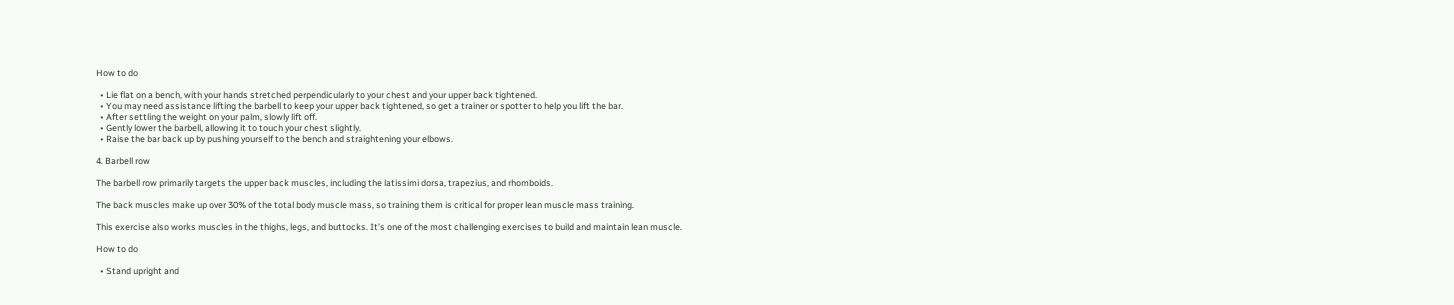How to do

  • Lie flat on a bench, with your hands stretched perpendicularly to your chest and your upper back tightened.
  • You may need assistance lifting the barbell to keep your upper back tightened, so get a trainer or spotter to help you lift the bar.
  • After settling the weight on your palm, slowly lift off.
  • Gently lower the barbell, allowing it to touch your chest slightly.
  • Raise the bar back up by pushing yourself to the bench and straightening your elbows.

4. Barbell row

The barbell row primarily targets the upper back muscles, including the latissimi dorsa, trapezius, and rhomboids.

The back muscles make up over 30% of the total body muscle mass, so training them is critical for proper lean muscle mass training.

This exercise also works muscles in the thighs, legs, and buttocks. It’s one of the most challenging exercises to build and maintain lean muscle.

How to do

  • Stand upright and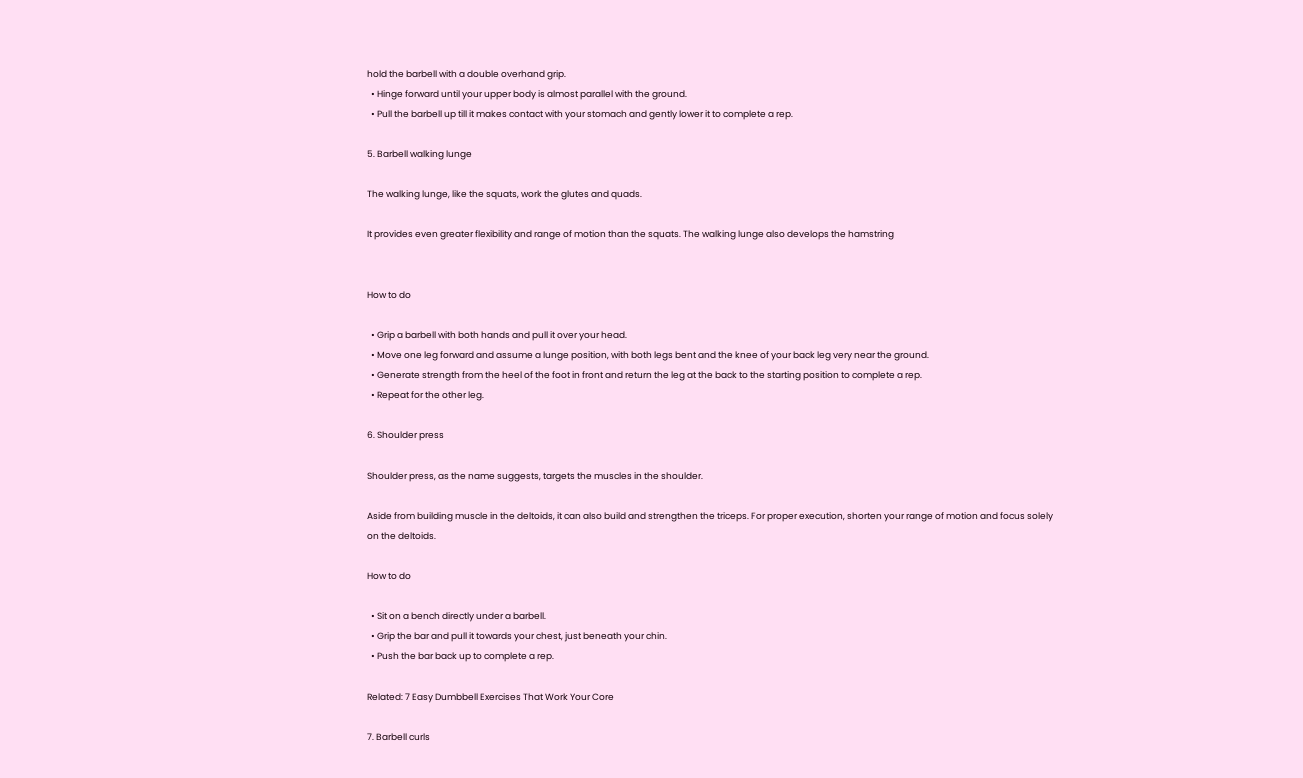hold the barbell with a double overhand grip.
  • Hinge forward until your upper body is almost parallel with the ground.
  • Pull the barbell up till it makes contact with your stomach and gently lower it to complete a rep.

5. Barbell walking lunge

The walking lunge, like the squats, work the glutes and quads.

It provides even greater flexibility and range of motion than the squats. The walking lunge also develops the hamstring


How to do

  • Grip a barbell with both hands and pull it over your head.
  • Move one leg forward and assume a lunge position, with both legs bent and the knee of your back leg very near the ground.
  • Generate strength from the heel of the foot in front and return the leg at the back to the starting position to complete a rep.
  • Repeat for the other leg.

6. Shoulder press

Shoulder press, as the name suggests, targets the muscles in the shoulder.

Aside from building muscle in the deltoids, it can also build and strengthen the triceps. For proper execution, shorten your range of motion and focus solely on the deltoids.

How to do

  • Sit on a bench directly under a barbell.
  • Grip the bar and pull it towards your chest, just beneath your chin.
  • Push the bar back up to complete a rep.

Related: 7 Easy Dumbbell Exercises That Work Your Core

7. Barbell curls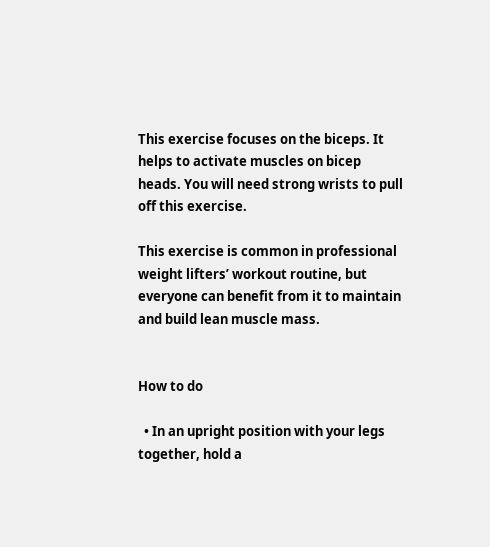This exercise focuses on the biceps. It helps to activate muscles on bicep heads. You will need strong wrists to pull off this exercise.

This exercise is common in professional weight lifters’ workout routine, but everyone can benefit from it to maintain and build lean muscle mass.


How to do

  • In an upright position with your legs together, hold a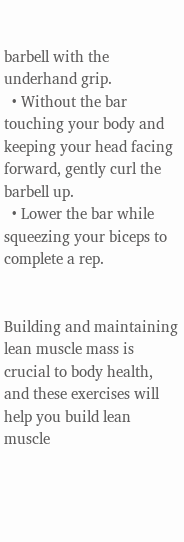barbell with the underhand grip.
  • Without the bar touching your body and keeping your head facing forward, gently curl the barbell up.
  • Lower the bar while squeezing your biceps to complete a rep.


Building and maintaining lean muscle mass is crucial to body health, and these exercises will help you build lean muscle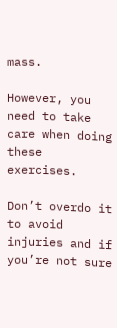mass.

However, you need to take care when doing these exercises.

Don’t overdo it to avoid injuries and if you’re not sure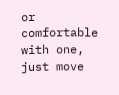or comfortable with one, just move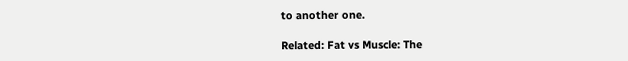to another one.

Related: Fat vs Muscle: The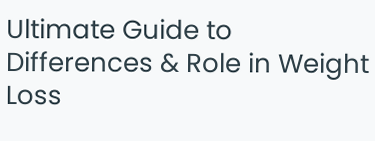Ultimate Guide to Differences & Role in Weight Loss